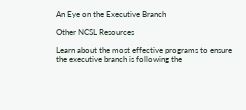An Eye on the Executive Branch

Other NCSL Resources

Learn about the most effective programs to ensure the executive branch is following the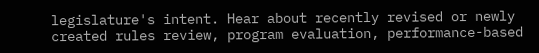legislature's intent. Hear about recently revised or newly created rules review, program evaluation, performance-based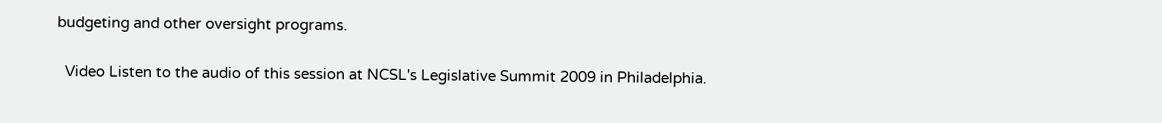budgeting and other oversight programs.

  Video Listen to the audio of this session at NCSL's Legislative Summit 2009 in Philadelphia.